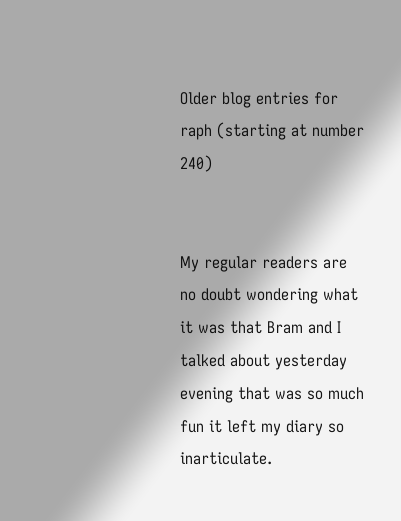Older blog entries for raph (starting at number 240)


My regular readers are no doubt wondering what it was that Bram and I talked about yesterday evening that was so much fun it left my diary so inarticulate.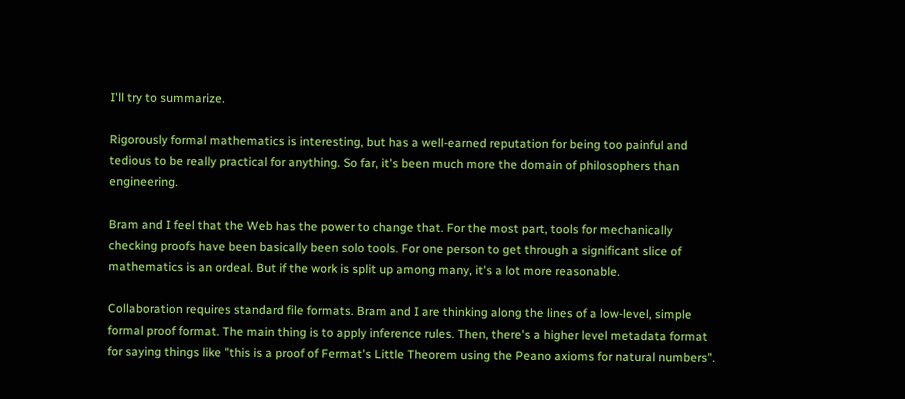I'll try to summarize.

Rigorously formal mathematics is interesting, but has a well-earned reputation for being too painful and tedious to be really practical for anything. So far, it's been much more the domain of philosophers than engineering.

Bram and I feel that the Web has the power to change that. For the most part, tools for mechanically checking proofs have been basically been solo tools. For one person to get through a significant slice of mathematics is an ordeal. But if the work is split up among many, it's a lot more reasonable.

Collaboration requires standard file formats. Bram and I are thinking along the lines of a low-level, simple formal proof format. The main thing is to apply inference rules. Then, there's a higher level metadata format for saying things like "this is a proof of Fermat's Little Theorem using the Peano axioms for natural numbers".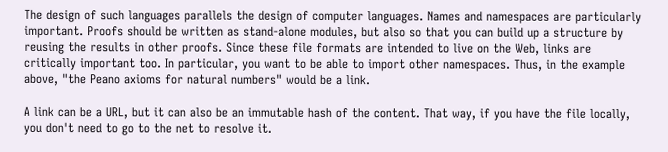The design of such languages parallels the design of computer languages. Names and namespaces are particularly important. Proofs should be written as stand-alone modules, but also so that you can build up a structure by reusing the results in other proofs. Since these file formats are intended to live on the Web, links are critically important too. In particular, you want to be able to import other namespaces. Thus, in the example above, "the Peano axioms for natural numbers" would be a link.

A link can be a URL, but it can also be an immutable hash of the content. That way, if you have the file locally, you don't need to go to the net to resolve it.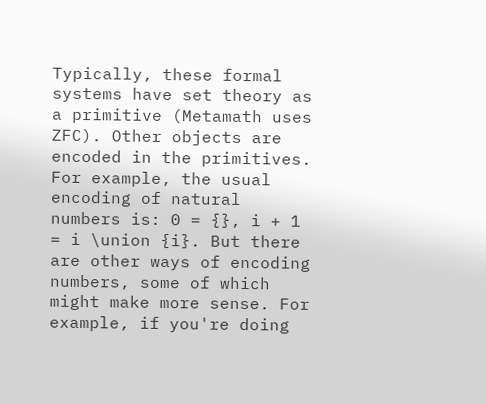Typically, these formal systems have set theory as a primitive (Metamath uses ZFC). Other objects are encoded in the primitives. For example, the usual encoding of natural numbers is: 0 = {}, i + 1 = i \union {i}. But there are other ways of encoding numbers, some of which might make more sense. For example, if you're doing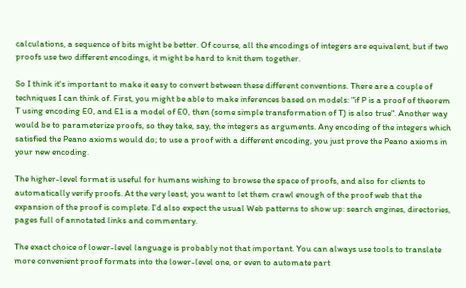calculations, a sequence of bits might be better. Of course, all the encodings of integers are equivalent, but if two proofs use two different encodings, it might be hard to knit them together.

So I think it's important to make it easy to convert between these different conventions. There are a couple of techniques I can think of. First, you might be able to make inferences based on models: "if P is a proof of theorem T using encoding E0, and E1 is a model of E0, then (some simple transformation of T) is also true". Another way would be to parameterize proofs, so they take, say, the integers as arguments. Any encoding of the integers which satisfied the Peano axioms would do; to use a proof with a different encoding, you just prove the Peano axioms in your new encoding.

The higher-level format is useful for humans wishing to browse the space of proofs, and also for clients to automatically verify proofs. At the very least, you want to let them crawl enough of the proof web that the expansion of the proof is complete. I'd also expect the usual Web patterns to show up: search engines, directories, pages full of annotated links and commentary.

The exact choice of lower-level language is probably not that important. You can always use tools to translate more convenient proof formats into the lower-level one, or even to automate part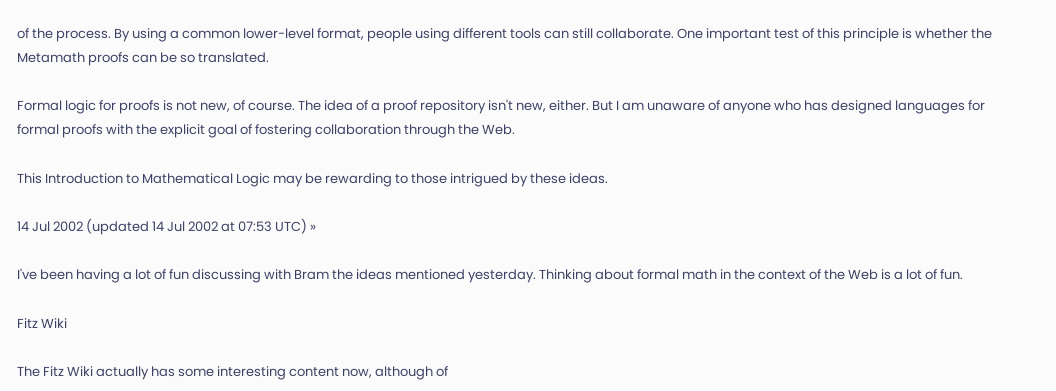of the process. By using a common lower-level format, people using different tools can still collaborate. One important test of this principle is whether the Metamath proofs can be so translated.

Formal logic for proofs is not new, of course. The idea of a proof repository isn't new, either. But I am unaware of anyone who has designed languages for formal proofs with the explicit goal of fostering collaboration through the Web.

This Introduction to Mathematical Logic may be rewarding to those intrigued by these ideas.

14 Jul 2002 (updated 14 Jul 2002 at 07:53 UTC) »

I've been having a lot of fun discussing with Bram the ideas mentioned yesterday. Thinking about formal math in the context of the Web is a lot of fun.

Fitz Wiki

The Fitz Wiki actually has some interesting content now, although of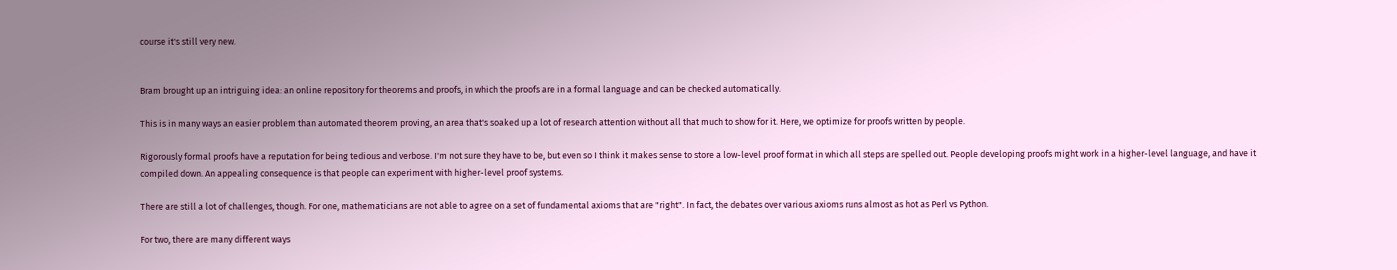course it's still very new.


Bram brought up an intriguing idea: an online repository for theorems and proofs, in which the proofs are in a formal language and can be checked automatically.

This is in many ways an easier problem than automated theorem proving, an area that's soaked up a lot of research attention without all that much to show for it. Here, we optimize for proofs written by people.

Rigorously formal proofs have a reputation for being tedious and verbose. I'm not sure they have to be, but even so I think it makes sense to store a low-level proof format in which all steps are spelled out. People developing proofs might work in a higher-level language, and have it compiled down. An appealing consequence is that people can experiment with higher-level proof systems.

There are still a lot of challenges, though. For one, mathematicians are not able to agree on a set of fundamental axioms that are "right". In fact, the debates over various axioms runs almost as hot as Perl vs Python.

For two, there are many different ways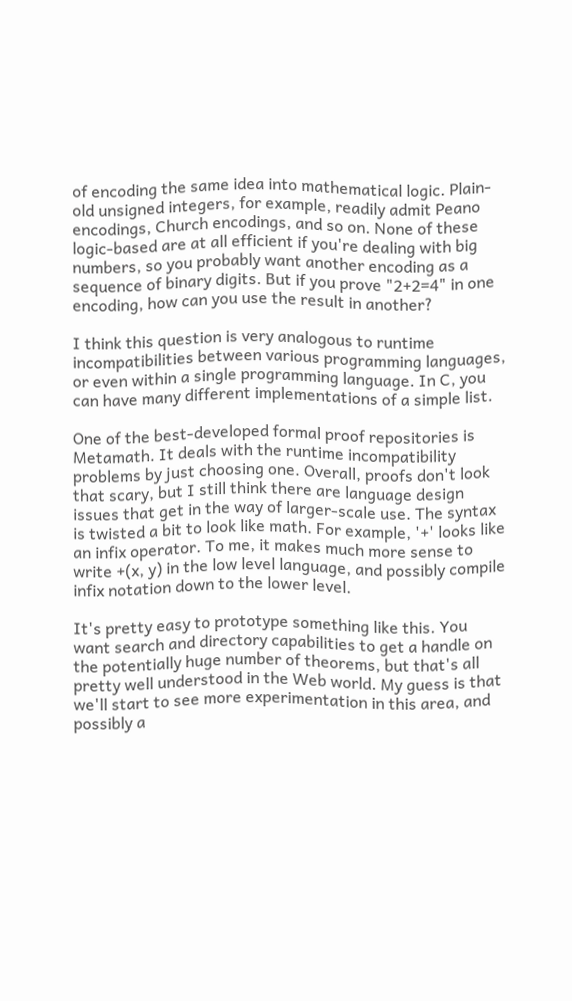of encoding the same idea into mathematical logic. Plain-old unsigned integers, for example, readily admit Peano encodings, Church encodings, and so on. None of these logic-based are at all efficient if you're dealing with big numbers, so you probably want another encoding as a sequence of binary digits. But if you prove "2+2=4" in one encoding, how can you use the result in another?

I think this question is very analogous to runtime incompatibilities between various programming languages, or even within a single programming language. In C, you can have many different implementations of a simple list.

One of the best-developed formal proof repositories is Metamath. It deals with the runtime incompatibility problems by just choosing one. Overall, proofs don't look that scary, but I still think there are language design issues that get in the way of larger-scale use. The syntax is twisted a bit to look like math. For example, '+' looks like an infix operator. To me, it makes much more sense to write +(x, y) in the low level language, and possibly compile infix notation down to the lower level.

It's pretty easy to prototype something like this. You want search and directory capabilities to get a handle on the potentially huge number of theorems, but that's all pretty well understood in the Web world. My guess is that we'll start to see more experimentation in this area, and possibly a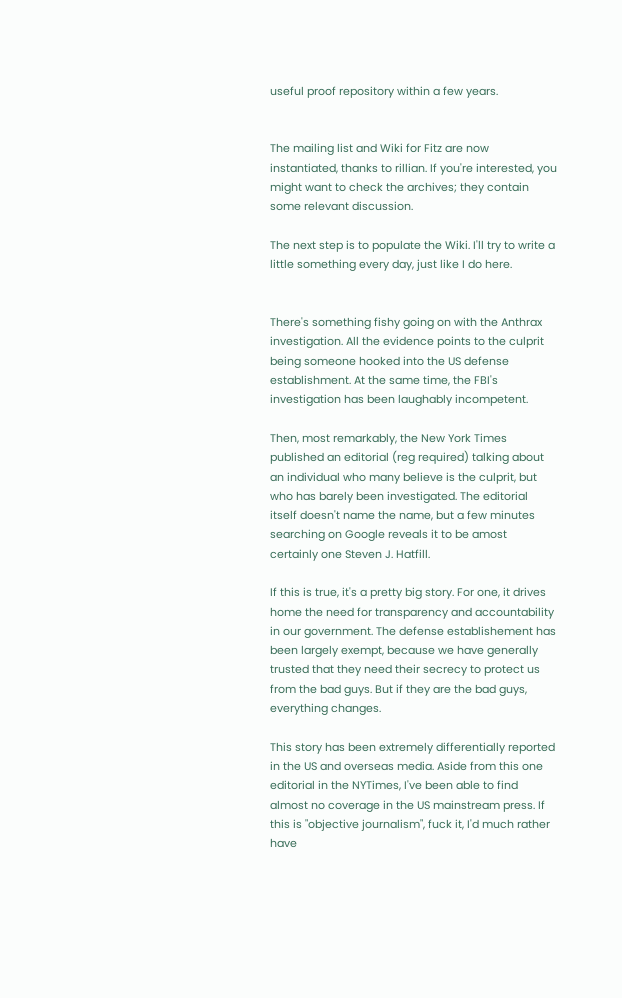useful proof repository within a few years.


The mailing list and Wiki for Fitz are now instantiated, thanks to rillian. If you're interested, you might want to check the archives; they contain some relevant discussion.

The next step is to populate the Wiki. I'll try to write a little something every day, just like I do here.


There's something fishy going on with the Anthrax investigation. All the evidence points to the culprit being someone hooked into the US defense establishment. At the same time, the FBI's investigation has been laughably incompetent.

Then, most remarkably, the New York Times published an editorial (reg required) talking about an individual who many believe is the culprit, but who has barely been investigated. The editorial itself doesn't name the name, but a few minutes searching on Google reveals it to be amost certainly one Steven J. Hatfill.

If this is true, it's a pretty big story. For one, it drives home the need for transparency and accountability in our government. The defense establishement has been largely exempt, because we have generally trusted that they need their secrecy to protect us from the bad guys. But if they are the bad guys, everything changes.

This story has been extremely differentially reported in the US and overseas media. Aside from this one editorial in the NYTimes, I've been able to find almost no coverage in the US mainstream press. If this is "objective journalism", fuck it, I'd much rather have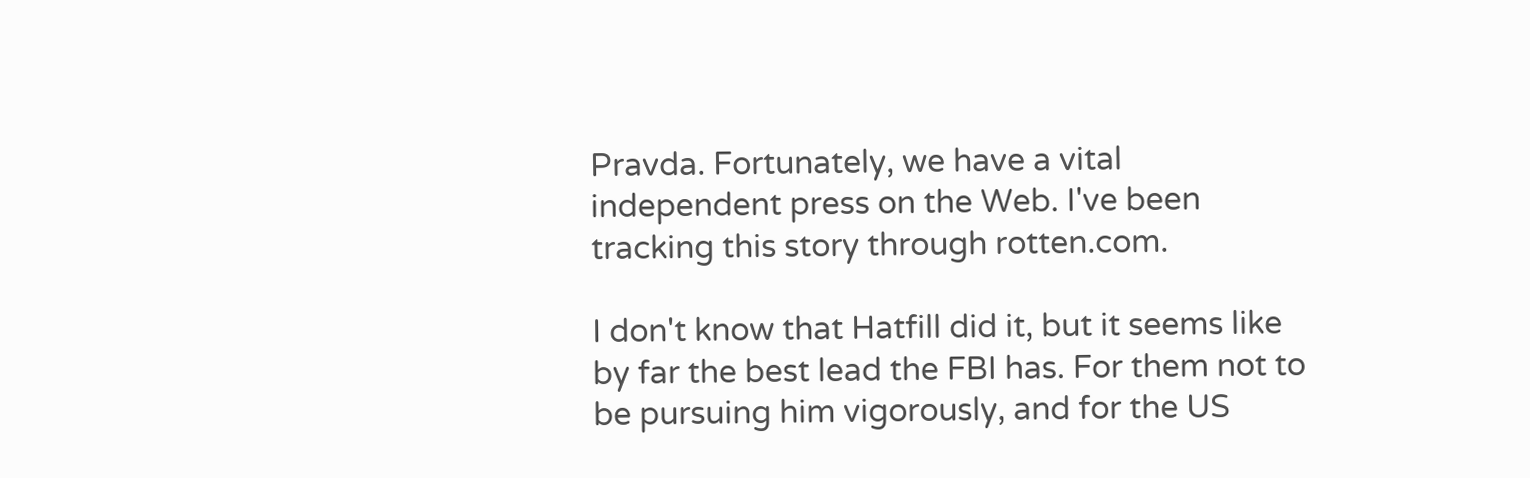Pravda. Fortunately, we have a vital independent press on the Web. I've been tracking this story through rotten.com.

I don't know that Hatfill did it, but it seems like by far the best lead the FBI has. For them not to be pursuing him vigorously, and for the US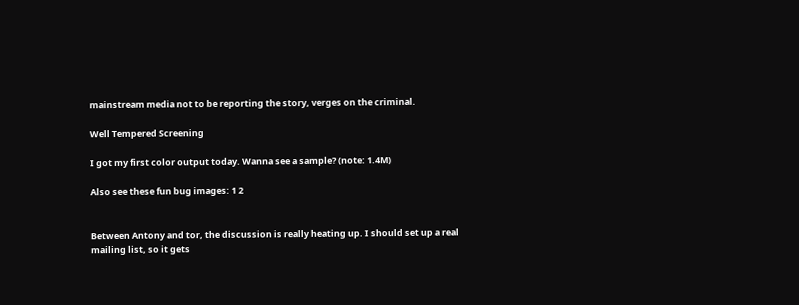mainstream media not to be reporting the story, verges on the criminal.

Well Tempered Screening

I got my first color output today. Wanna see a sample? (note: 1.4M)

Also see these fun bug images: 1 2


Between Antony and tor, the discussion is really heating up. I should set up a real mailing list, so it gets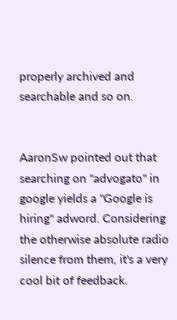properly archived and searchable and so on.


AaronSw pointed out that searching on "advogato" in google yields a "Google is hiring" adword. Considering the otherwise absolute radio silence from them, it's a very cool bit of feedback.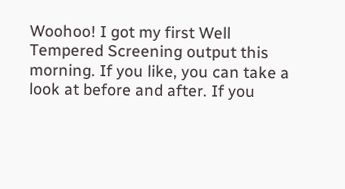Woohoo! I got my first Well Tempered Screening output this morning. If you like, you can take a look at before and after. If you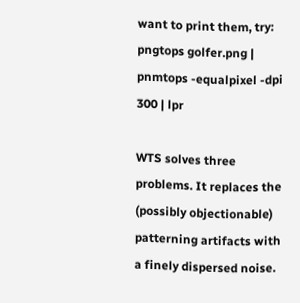want to print them, try: pngtops golfer.png | pnmtops -equalpixel -dpi 300 | lpr

WTS solves three problems. It replaces the (possibly objectionable) patterning artifacts with a finely dispersed noise.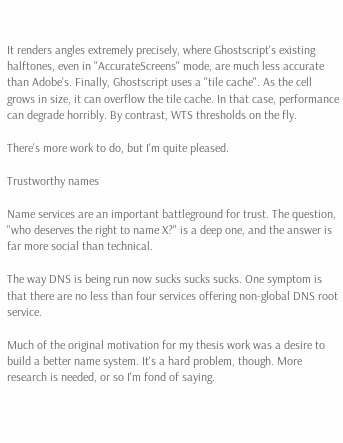It renders angles extremely precisely, where Ghostscript's existing halftones, even in "AccurateScreens" mode, are much less accurate than Adobe's. Finally, Ghostscript uses a "tile cache". As the cell grows in size, it can overflow the tile cache. In that case, performance can degrade horribly. By contrast, WTS thresholds on the fly.

There's more work to do, but I'm quite pleased.

Trustworthy names

Name services are an important battleground for trust. The question, "who deserves the right to name X?" is a deep one, and the answer is far more social than technical.

The way DNS is being run now sucks sucks sucks. One symptom is that there are no less than four services offering non-global DNS root service.

Much of the original motivation for my thesis work was a desire to build a better name system. It's a hard problem, though. More research is needed, or so I'm fond of saying.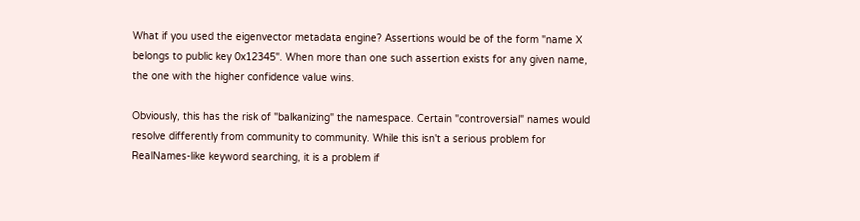What if you used the eigenvector metadata engine? Assertions would be of the form "name X belongs to public key 0x12345". When more than one such assertion exists for any given name, the one with the higher confidence value wins.

Obviously, this has the risk of "balkanizing" the namespace. Certain "controversial" names would resolve differently from community to community. While this isn't a serious problem for RealNames-like keyword searching, it is a problem if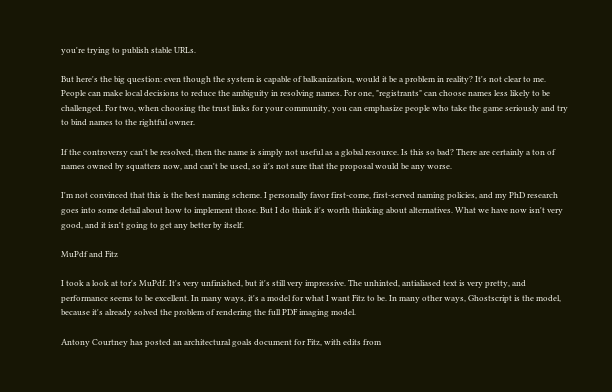you're trying to publish stable URLs.

But here's the big question: even though the system is capable of balkanization, would it be a problem in reality? It's not clear to me. People can make local decisions to reduce the ambiguity in resolving names. For one, "registrants" can choose names less likely to be challenged. For two, when choosing the trust links for your community, you can emphasize people who take the game seriously and try to bind names to the rightful owner.

If the controversy can't be resolved, then the name is simply not useful as a global resource. Is this so bad? There are certainly a ton of names owned by squatters now, and can't be used, so it's not sure that the proposal would be any worse.

I'm not convinced that this is the best naming scheme. I personally favor first-come, first-served naming policies, and my PhD research goes into some detail about how to implement those. But I do think it's worth thinking about alternatives. What we have now isn't very good, and it isn't going to get any better by itself.

MuPdf and Fitz

I took a look at tor's MuPdf. It's very unfinished, but it's still very impressive. The unhinted, antialiased text is very pretty, and performance seems to be excellent. In many ways, it's a model for what I want Fitz to be. In many other ways, Ghostscript is the model, because it's already solved the problem of rendering the full PDF imaging model.

Antony Courtney has posted an architectural goals document for Fitz, with edits from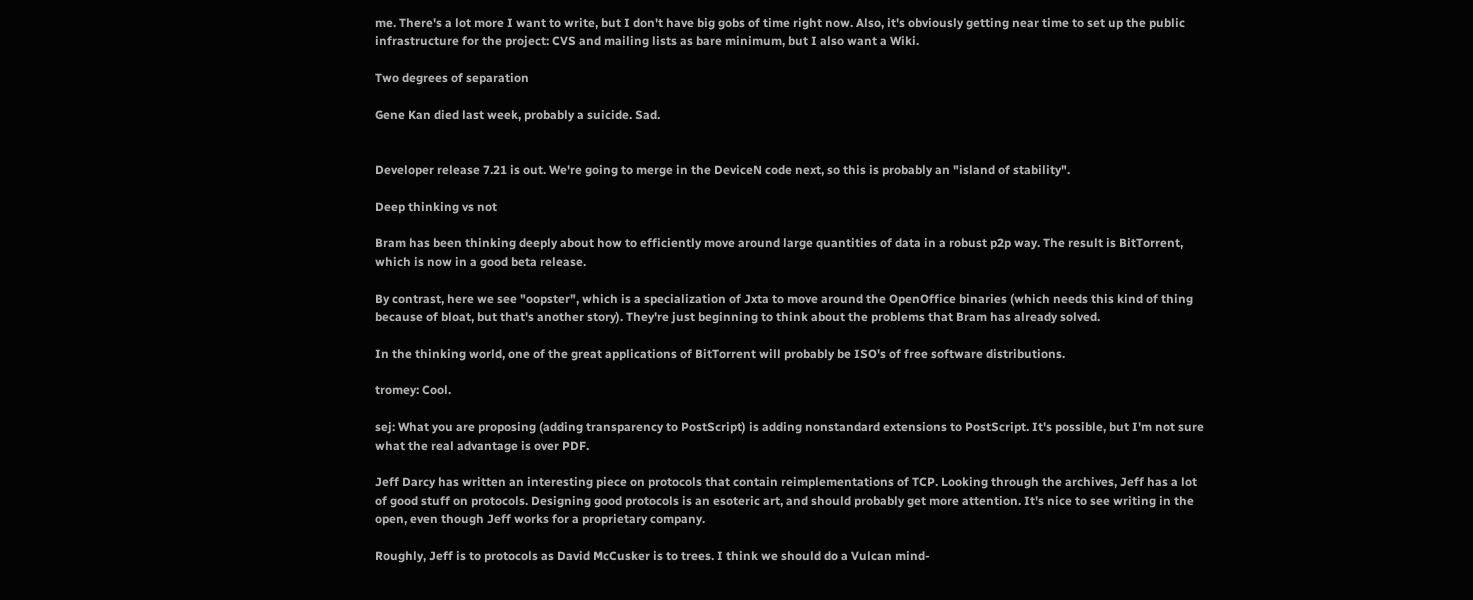me. There's a lot more I want to write, but I don't have big gobs of time right now. Also, it's obviously getting near time to set up the public infrastructure for the project: CVS and mailing lists as bare minimum, but I also want a Wiki.

Two degrees of separation

Gene Kan died last week, probably a suicide. Sad.


Developer release 7.21 is out. We're going to merge in the DeviceN code next, so this is probably an "island of stability".

Deep thinking vs not

Bram has been thinking deeply about how to efficiently move around large quantities of data in a robust p2p way. The result is BitTorrent, which is now in a good beta release.

By contrast, here we see "oopster", which is a specialization of Jxta to move around the OpenOffice binaries (which needs this kind of thing because of bloat, but that's another story). They're just beginning to think about the problems that Bram has already solved.

In the thinking world, one of the great applications of BitTorrent will probably be ISO's of free software distributions.

tromey: Cool.

sej: What you are proposing (adding transparency to PostScript) is adding nonstandard extensions to PostScript. It's possible, but I'm not sure what the real advantage is over PDF.

Jeff Darcy has written an interesting piece on protocols that contain reimplementations of TCP. Looking through the archives, Jeff has a lot of good stuff on protocols. Designing good protocols is an esoteric art, and should probably get more attention. It's nice to see writing in the open, even though Jeff works for a proprietary company.

Roughly, Jeff is to protocols as David McCusker is to trees. I think we should do a Vulcan mind-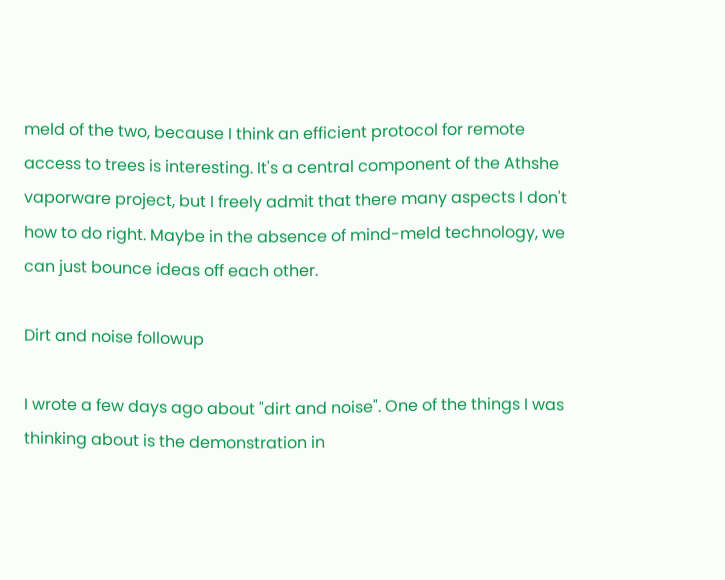meld of the two, because I think an efficient protocol for remote access to trees is interesting. It's a central component of the Athshe vaporware project, but I freely admit that there many aspects I don't how to do right. Maybe in the absence of mind-meld technology, we can just bounce ideas off each other.

Dirt and noise followup

I wrote a few days ago about "dirt and noise". One of the things I was thinking about is the demonstration in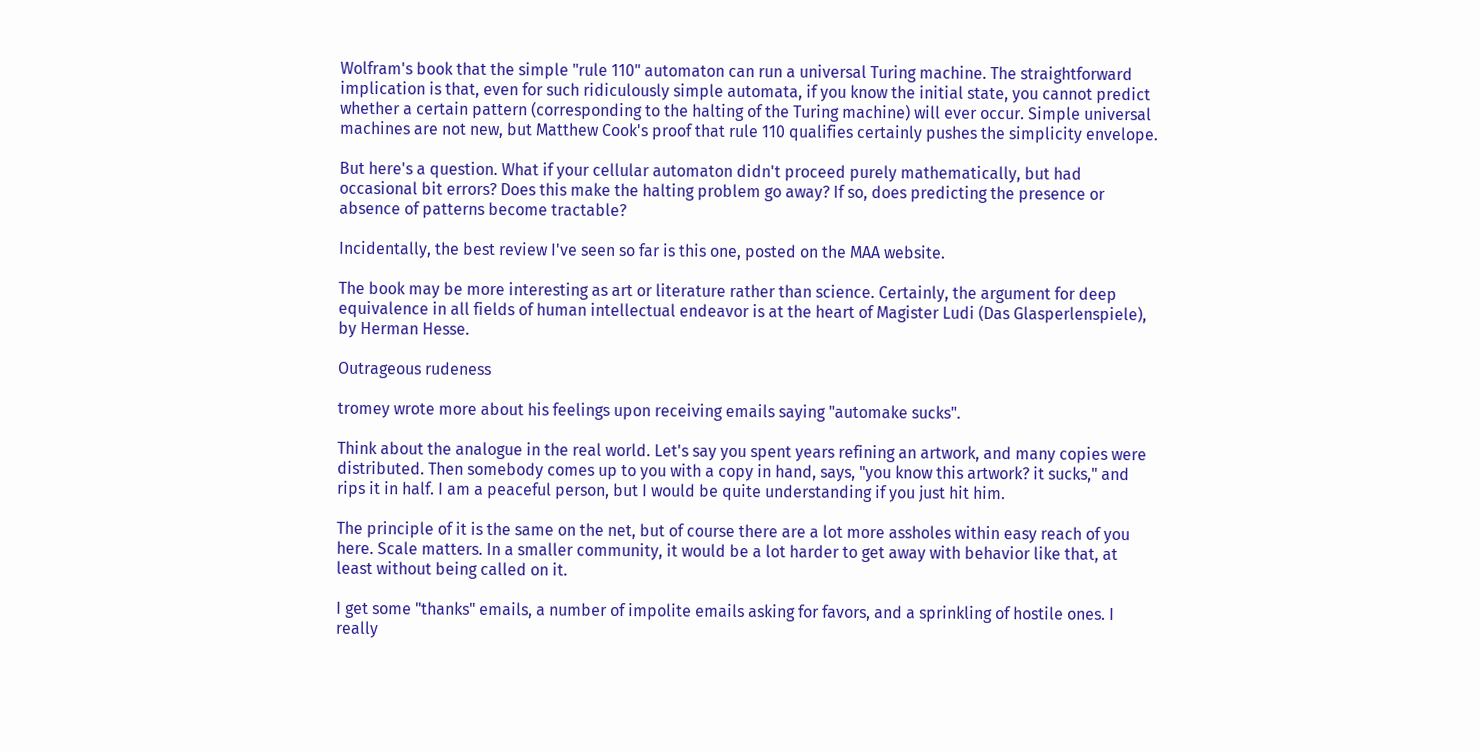Wolfram's book that the simple "rule 110" automaton can run a universal Turing machine. The straightforward implication is that, even for such ridiculously simple automata, if you know the initial state, you cannot predict whether a certain pattern (corresponding to the halting of the Turing machine) will ever occur. Simple universal machines are not new, but Matthew Cook's proof that rule 110 qualifies certainly pushes the simplicity envelope.

But here's a question. What if your cellular automaton didn't proceed purely mathematically, but had occasional bit errors? Does this make the halting problem go away? If so, does predicting the presence or absence of patterns become tractable?

Incidentally, the best review I've seen so far is this one, posted on the MAA website.

The book may be more interesting as art or literature rather than science. Certainly, the argument for deep equivalence in all fields of human intellectual endeavor is at the heart of Magister Ludi (Das Glasperlenspiele), by Herman Hesse.

Outrageous rudeness

tromey wrote more about his feelings upon receiving emails saying "automake sucks".

Think about the analogue in the real world. Let's say you spent years refining an artwork, and many copies were distributed. Then somebody comes up to you with a copy in hand, says, "you know this artwork? it sucks," and rips it in half. I am a peaceful person, but I would be quite understanding if you just hit him.

The principle of it is the same on the net, but of course there are a lot more assholes within easy reach of you here. Scale matters. In a smaller community, it would be a lot harder to get away with behavior like that, at least without being called on it.

I get some "thanks" emails, a number of impolite emails asking for favors, and a sprinkling of hostile ones. I really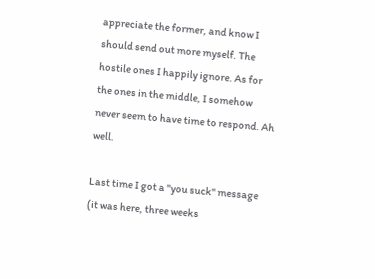appreciate the former, and know I should send out more myself. The hostile ones I happily ignore. As for the ones in the middle, I somehow never seem to have time to respond. Ah well.

Last time I got a "you suck" message (it was here, three weeks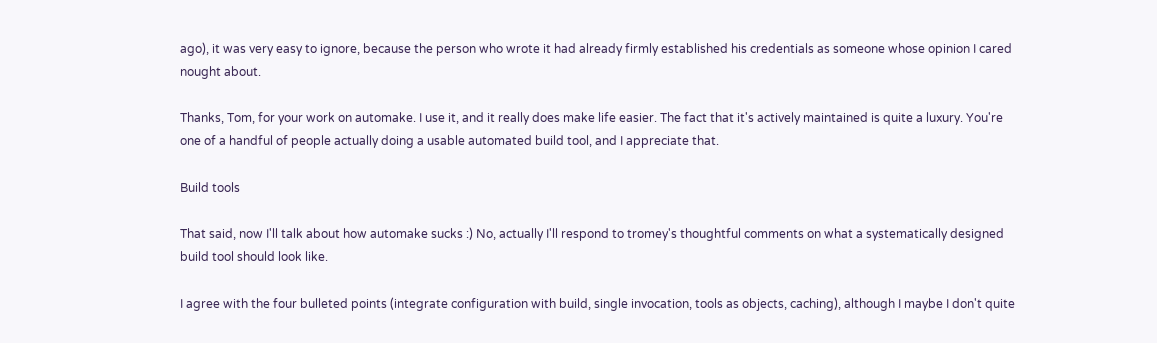ago), it was very easy to ignore, because the person who wrote it had already firmly established his credentials as someone whose opinion I cared nought about.

Thanks, Tom, for your work on automake. I use it, and it really does make life easier. The fact that it's actively maintained is quite a luxury. You're one of a handful of people actually doing a usable automated build tool, and I appreciate that.

Build tools

That said, now I'll talk about how automake sucks :) No, actually I'll respond to tromey's thoughtful comments on what a systematically designed build tool should look like.

I agree with the four bulleted points (integrate configuration with build, single invocation, tools as objects, caching), although I maybe I don't quite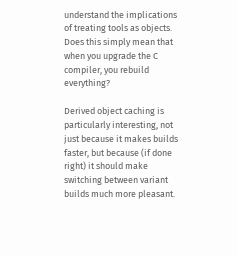understand the implications of treating tools as objects. Does this simply mean that when you upgrade the C compiler, you rebuild everything?

Derived object caching is particularly interesting, not just because it makes builds faster, but because (if done right) it should make switching between variant builds much more pleasant.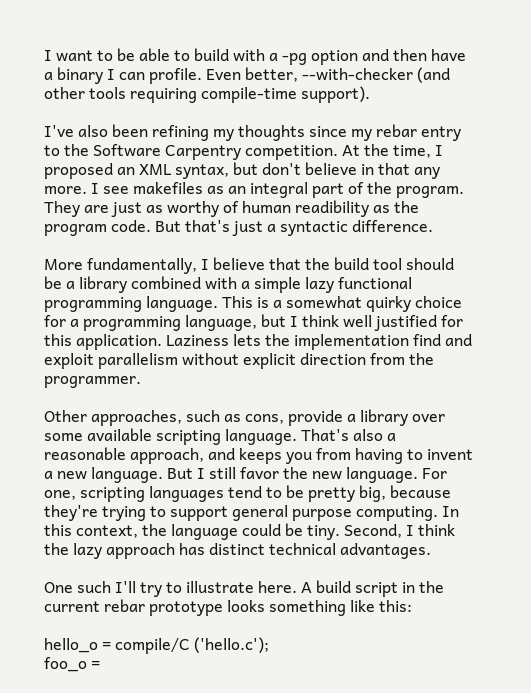I want to be able to build with a -pg option and then have a binary I can profile. Even better, --with-checker (and other tools requiring compile-time support).

I've also been refining my thoughts since my rebar entry to the Software Carpentry competition. At the time, I proposed an XML syntax, but don't believe in that any more. I see makefiles as an integral part of the program. They are just as worthy of human readibility as the program code. But that's just a syntactic difference.

More fundamentally, I believe that the build tool should be a library combined with a simple lazy functional programming language. This is a somewhat quirky choice for a programming language, but I think well justified for this application. Laziness lets the implementation find and exploit parallelism without explicit direction from the programmer.

Other approaches, such as cons, provide a library over some available scripting language. That's also a reasonable approach, and keeps you from having to invent a new language. But I still favor the new language. For one, scripting languages tend to be pretty big, because they're trying to support general purpose computing. In this context, the language could be tiny. Second, I think the lazy approach has distinct technical advantages.

One such I'll try to illustrate here. A build script in the current rebar prototype looks something like this:

hello_o = compile/C ('hello.c');
foo_o =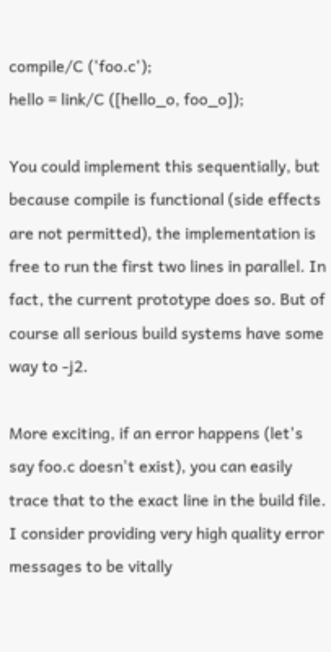compile/C ('foo.c');
hello = link/C ([hello_o, foo_o]);

You could implement this sequentially, but because compile is functional (side effects are not permitted), the implementation is free to run the first two lines in parallel. In fact, the current prototype does so. But of course all serious build systems have some way to -j2.

More exciting, if an error happens (let's say foo.c doesn't exist), you can easily trace that to the exact line in the build file. I consider providing very high quality error messages to be vitally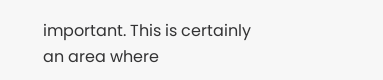important. This is certainly an area where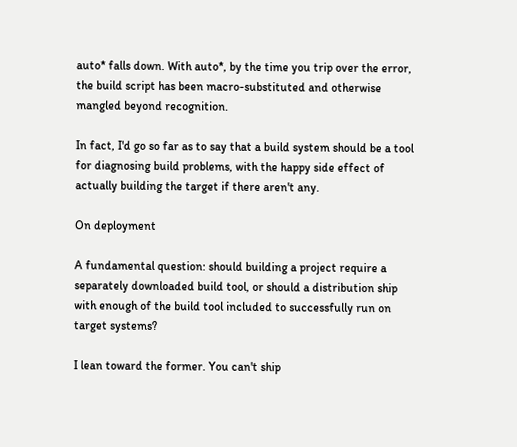auto* falls down. With auto*, by the time you trip over the error, the build script has been macro-substituted and otherwise mangled beyond recognition.

In fact, I'd go so far as to say that a build system should be a tool for diagnosing build problems, with the happy side effect of actually building the target if there aren't any.

On deployment

A fundamental question: should building a project require a separately downloaded build tool, or should a distribution ship with enough of the build tool included to successfully run on target systems?

I lean toward the former. You can't ship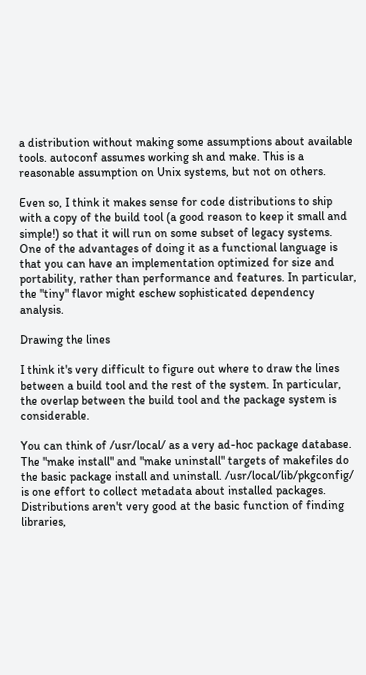a distribution without making some assumptions about available tools. autoconf assumes working sh and make. This is a reasonable assumption on Unix systems, but not on others.

Even so, I think it makes sense for code distributions to ship with a copy of the build tool (a good reason to keep it small and simple!) so that it will run on some subset of legacy systems. One of the advantages of doing it as a functional language is that you can have an implementation optimized for size and portability, rather than performance and features. In particular, the "tiny" flavor might eschew sophisticated dependency analysis.

Drawing the lines

I think it's very difficult to figure out where to draw the lines between a build tool and the rest of the system. In particular, the overlap between the build tool and the package system is considerable.

You can think of /usr/local/ as a very ad-hoc package database. The "make install" and "make uninstall" targets of makefiles do the basic package install and uninstall. /usr/local/lib/pkgconfig/ is one effort to collect metadata about installed packages. Distributions aren't very good at the basic function of finding libraries,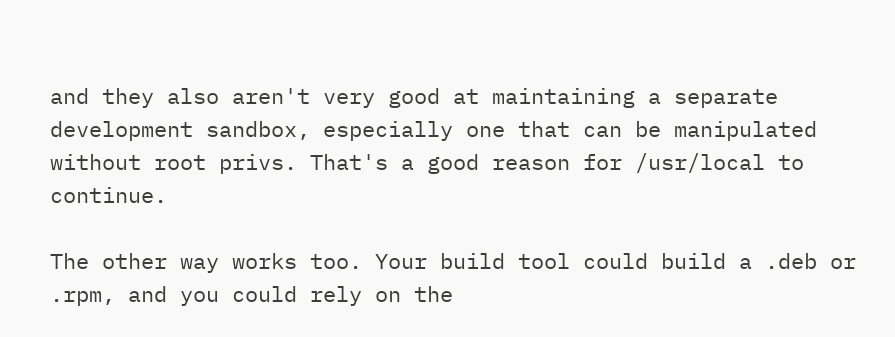and they also aren't very good at maintaining a separate development sandbox, especially one that can be manipulated without root privs. That's a good reason for /usr/local to continue.

The other way works too. Your build tool could build a .deb or .rpm, and you could rely on the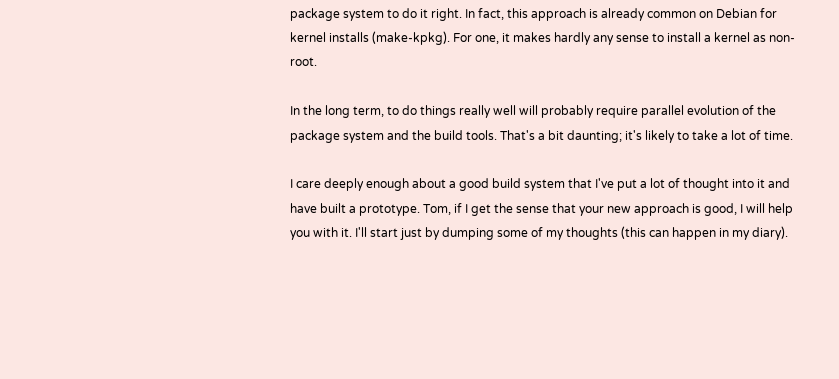package system to do it right. In fact, this approach is already common on Debian for kernel installs (make-kpkg). For one, it makes hardly any sense to install a kernel as non-root.

In the long term, to do things really well will probably require parallel evolution of the package system and the build tools. That's a bit daunting; it's likely to take a lot of time.

I care deeply enough about a good build system that I've put a lot of thought into it and have built a prototype. Tom, if I get the sense that your new approach is good, I will help you with it. I'll start just by dumping some of my thoughts (this can happen in my diary).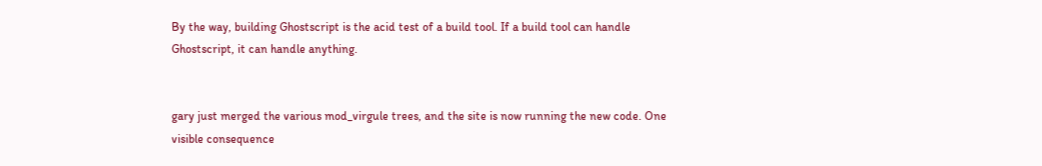By the way, building Ghostscript is the acid test of a build tool. If a build tool can handle Ghostscript, it can handle anything.


gary just merged the various mod_virgule trees, and the site is now running the new code. One visible consequence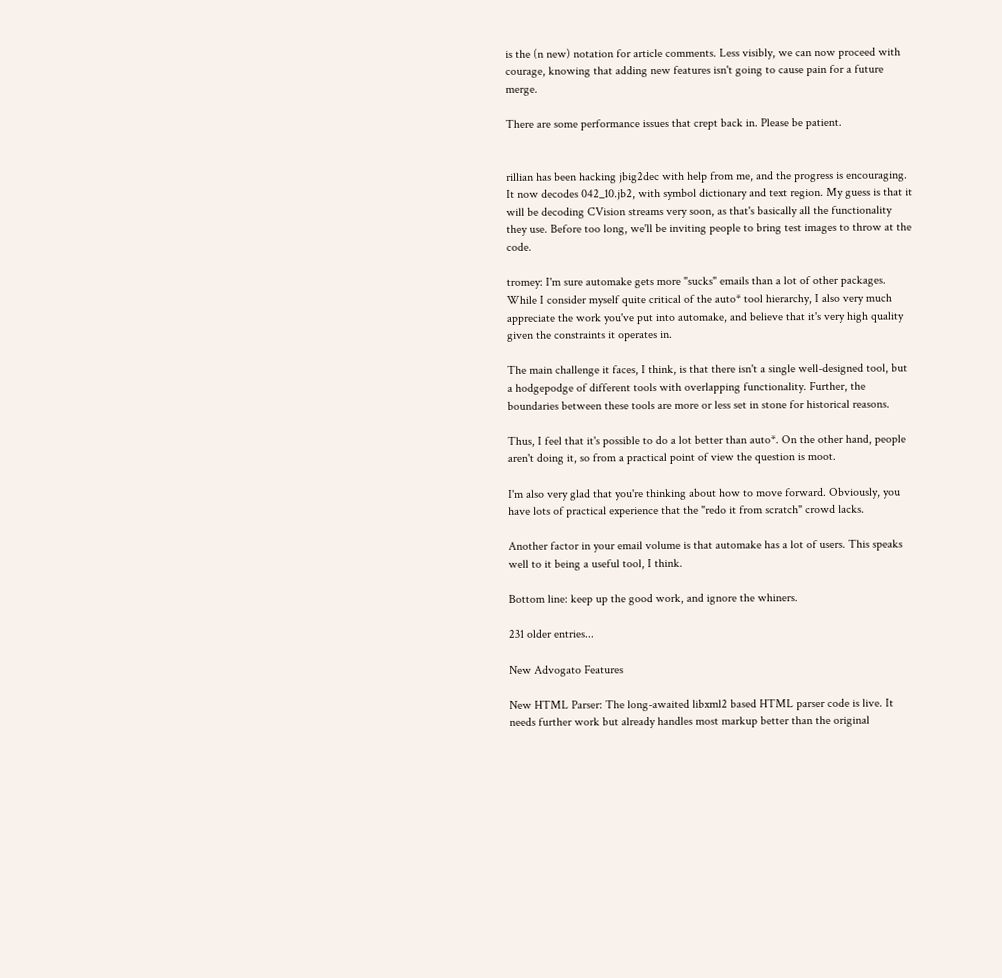is the (n new) notation for article comments. Less visibly, we can now proceed with courage, knowing that adding new features isn't going to cause pain for a future merge.

There are some performance issues that crept back in. Please be patient.


rillian has been hacking jbig2dec with help from me, and the progress is encouraging. It now decodes 042_10.jb2, with symbol dictionary and text region. My guess is that it will be decoding CVision streams very soon, as that's basically all the functionality they use. Before too long, we'll be inviting people to bring test images to throw at the code.

tromey: I'm sure automake gets more "sucks" emails than a lot of other packages. While I consider myself quite critical of the auto* tool hierarchy, I also very much appreciate the work you've put into automake, and believe that it's very high quality given the constraints it operates in.

The main challenge it faces, I think, is that there isn't a single well-designed tool, but a hodgepodge of different tools with overlapping functionality. Further, the boundaries between these tools are more or less set in stone for historical reasons.

Thus, I feel that it's possible to do a lot better than auto*. On the other hand, people aren't doing it, so from a practical point of view the question is moot.

I'm also very glad that you're thinking about how to move forward. Obviously, you have lots of practical experience that the "redo it from scratch" crowd lacks.

Another factor in your email volume is that automake has a lot of users. This speaks well to it being a useful tool, I think.

Bottom line: keep up the good work, and ignore the whiners.

231 older entries...

New Advogato Features

New HTML Parser: The long-awaited libxml2 based HTML parser code is live. It needs further work but already handles most markup better than the original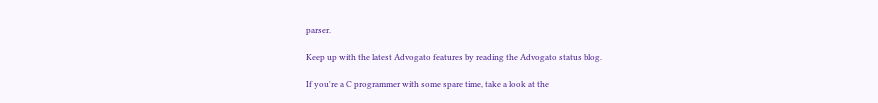parser.

Keep up with the latest Advogato features by reading the Advogato status blog.

If you're a C programmer with some spare time, take a look at the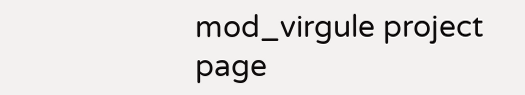mod_virgule project page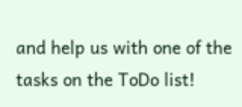and help us with one of the tasks on the ToDo list!